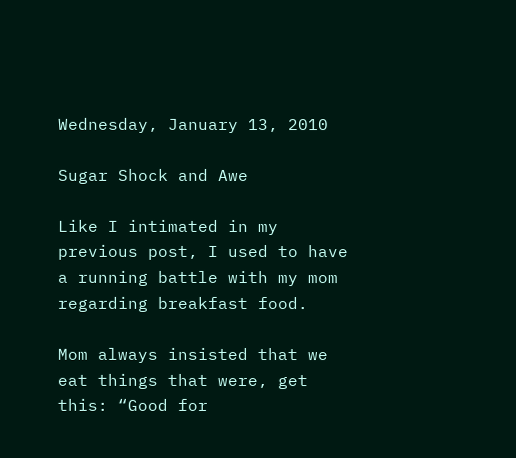Wednesday, January 13, 2010

Sugar Shock and Awe

Like I intimated in my previous post, I used to have a running battle with my mom regarding breakfast food.

Mom always insisted that we eat things that were, get this: “Good for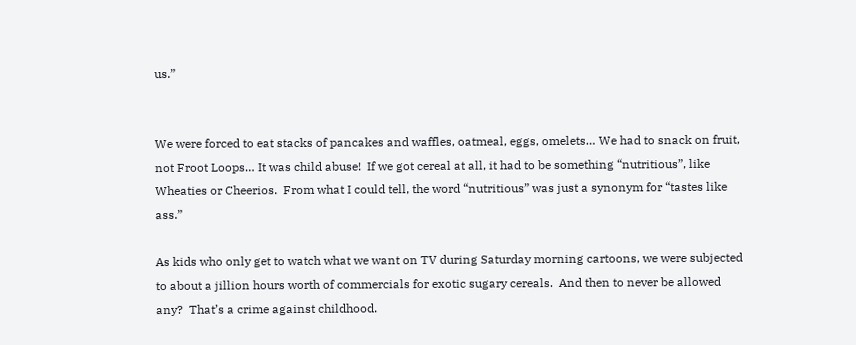us.”


We were forced to eat stacks of pancakes and waffles, oatmeal, eggs, omelets… We had to snack on fruit, not Froot Loops… It was child abuse!  If we got cereal at all, it had to be something “nutritious”, like Wheaties or Cheerios.  From what I could tell, the word “nutritious” was just a synonym for “tastes like ass.”

As kids who only get to watch what we want on TV during Saturday morning cartoons, we were subjected to about a jillion hours worth of commercials for exotic sugary cereals.  And then to never be allowed any?  That’s a crime against childhood.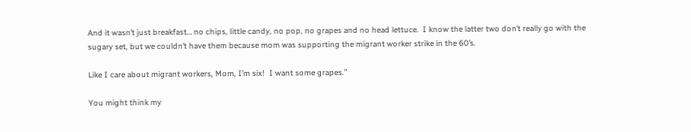And it wasn’t just breakfast… no chips, little candy, no pop, no grapes and no head lettuce.  I know the latter two don’t really go with the sugary set, but we couldn’t have them because mom was supporting the migrant worker strike in the 60’s.

Like I care about migrant workers, Mom, I’m six!  I want some grapes.”

You might think my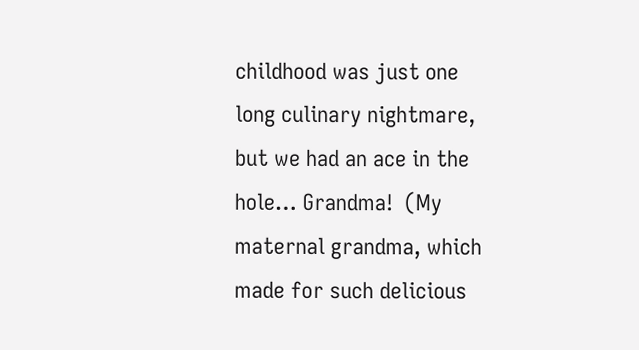childhood was just one long culinary nightmare, but we had an ace in the hole… Grandma!  (My maternal grandma, which made for such delicious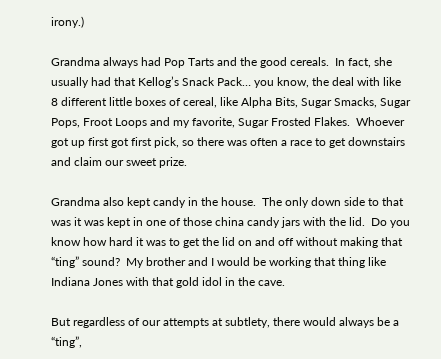irony.)

Grandma always had Pop Tarts and the good cereals.  In fact, she usually had that Kellog’s Snack Pack… you know, the deal with like 8 different little boxes of cereal, like Alpha Bits, Sugar Smacks, Sugar Pops, Froot Loops and my favorite, Sugar Frosted Flakes.  Whoever got up first got first pick, so there was often a race to get downstairs and claim our sweet prize.

Grandma also kept candy in the house.  The only down side to that was it was kept in one of those china candy jars with the lid.  Do you know how hard it was to get the lid on and off without making that “ting” sound?  My brother and I would be working that thing like Indiana Jones with that gold idol in the cave.

But regardless of our attempts at subtlety, there would always be a “ting”,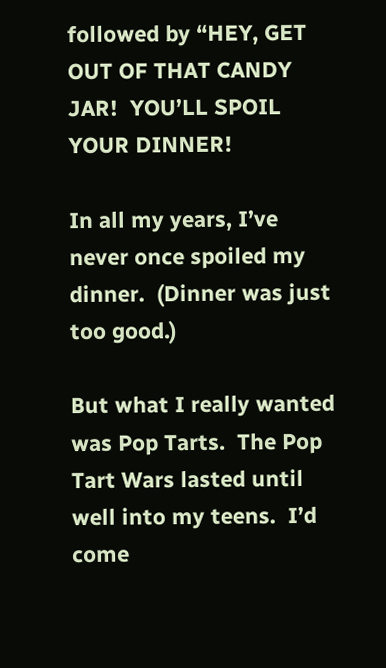followed by “HEY, GET OUT OF THAT CANDY JAR!  YOU’LL SPOIL YOUR DINNER!

In all my years, I’ve never once spoiled my dinner.  (Dinner was just too good.)

But what I really wanted was Pop Tarts.  The Pop Tart Wars lasted until well into my teens.  I’d come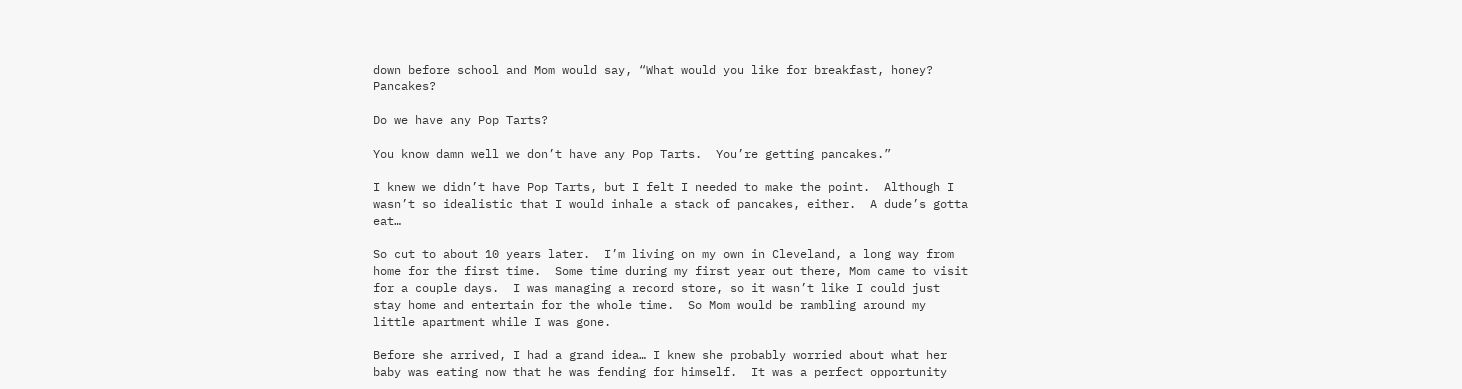down before school and Mom would say, “What would you like for breakfast, honey?  Pancakes?

Do we have any Pop Tarts?

You know damn well we don’t have any Pop Tarts.  You’re getting pancakes.”

I knew we didn’t have Pop Tarts, but I felt I needed to make the point.  Although I wasn’t so idealistic that I would inhale a stack of pancakes, either.  A dude’s gotta eat…

So cut to about 10 years later.  I’m living on my own in Cleveland, a long way from home for the first time.  Some time during my first year out there, Mom came to visit for a couple days.  I was managing a record store, so it wasn’t like I could just stay home and entertain for the whole time.  So Mom would be rambling around my little apartment while I was gone.

Before she arrived, I had a grand idea… I knew she probably worried about what her baby was eating now that he was fending for himself.  It was a perfect opportunity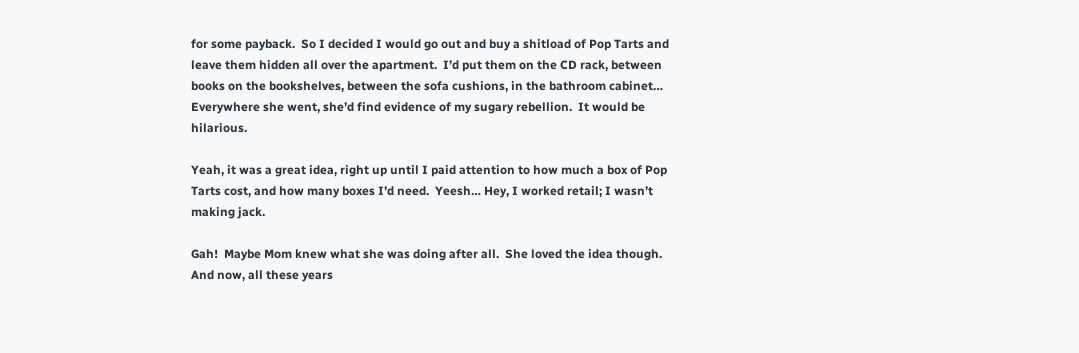for some payback.  So I decided I would go out and buy a shitload of Pop Tarts and leave them hidden all over the apartment.  I’d put them on the CD rack, between books on the bookshelves, between the sofa cushions, in the bathroom cabinet… Everywhere she went, she’d find evidence of my sugary rebellion.  It would be hilarious.

Yeah, it was a great idea, right up until I paid attention to how much a box of Pop Tarts cost, and how many boxes I’d need.  Yeesh… Hey, I worked retail; I wasn’t making jack.

Gah!  Maybe Mom knew what she was doing after all.  She loved the idea though.  And now, all these years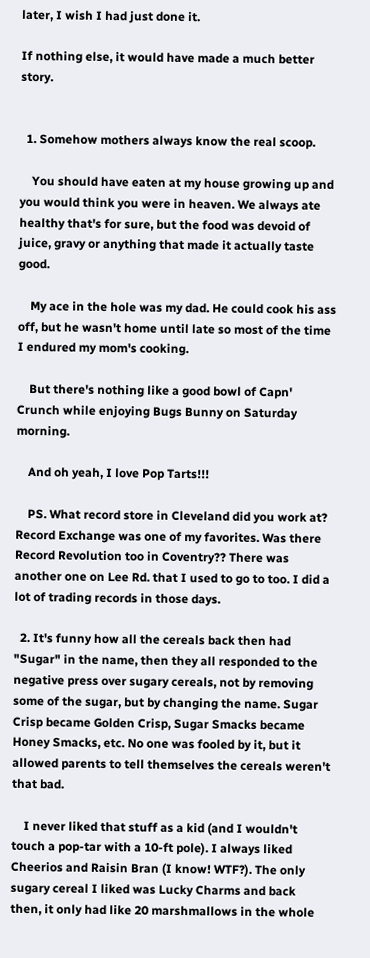later, I wish I had just done it.

If nothing else, it would have made a much better story.


  1. Somehow mothers always know the real scoop.

    You should have eaten at my house growing up and you would think you were in heaven. We always ate healthy that's for sure, but the food was devoid of juice, gravy or anything that made it actually taste good.

    My ace in the hole was my dad. He could cook his ass off, but he wasn't home until late so most of the time I endured my mom's cooking.

    But there's nothing like a good bowl of Capn' Crunch while enjoying Bugs Bunny on Saturday morning.

    And oh yeah, I love Pop Tarts!!!

    PS. What record store in Cleveland did you work at? Record Exchange was one of my favorites. Was there Record Revolution too in Coventry?? There was another one on Lee Rd. that I used to go to too. I did a lot of trading records in those days.

  2. It's funny how all the cereals back then had "Sugar" in the name, then they all responded to the negative press over sugary cereals, not by removing some of the sugar, but by changing the name. Sugar Crisp became Golden Crisp, Sugar Smacks became Honey Smacks, etc. No one was fooled by it, but it allowed parents to tell themselves the cereals weren't that bad.

    I never liked that stuff as a kid (and I wouldn't touch a pop-tar with a 10-ft pole). I always liked Cheerios and Raisin Bran (I know! WTF?). The only sugary cereal I liked was Lucky Charms and back then, it only had like 20 marshmallows in the whole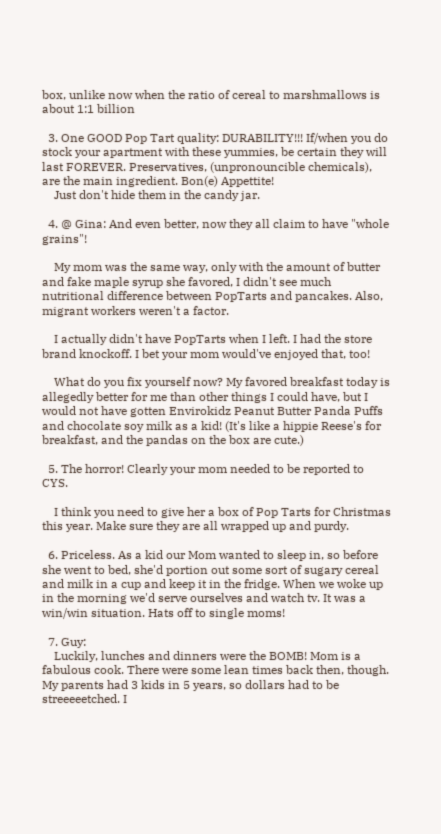box, unlike now when the ratio of cereal to marshmallows is about 1:1 billion

  3. One GOOD Pop Tart quality: DURABILITY!!! If/when you do stock your apartment with these yummies, be certain they will last FOREVER. Preservatives, (unpronouncible chemicals), are the main ingredient. Bon(e) Appettite!
    Just don't hide them in the candy jar.

  4. @ Gina: And even better, now they all claim to have "whole grains"!

    My mom was the same way, only with the amount of butter and fake maple syrup she favored, I didn't see much nutritional difference between PopTarts and pancakes. Also, migrant workers weren't a factor.

    I actually didn't have PopTarts when I left. I had the store brand knockoff. I bet your mom would've enjoyed that, too!

    What do you fix yourself now? My favored breakfast today is allegedly better for me than other things I could have, but I would not have gotten Envirokidz Peanut Butter Panda Puffs and chocolate soy milk as a kid! (It's like a hippie Reese's for breakfast, and the pandas on the box are cute.)

  5. The horror! Clearly your mom needed to be reported to CYS.

    I think you need to give her a box of Pop Tarts for Christmas this year. Make sure they are all wrapped up and purdy.

  6. Priceless. As a kid our Mom wanted to sleep in, so before she went to bed, she'd portion out some sort of sugary cereal and milk in a cup and keep it in the fridge. When we woke up in the morning we'd serve ourselves and watch tv. It was a win/win situation. Hats off to single moms!

  7. Guy:
    Luckily, lunches and dinners were the BOMB! Mom is a fabulous cook. There were some lean times back then, though. My parents had 3 kids in 5 years, so dollars had to be streeeeetched. I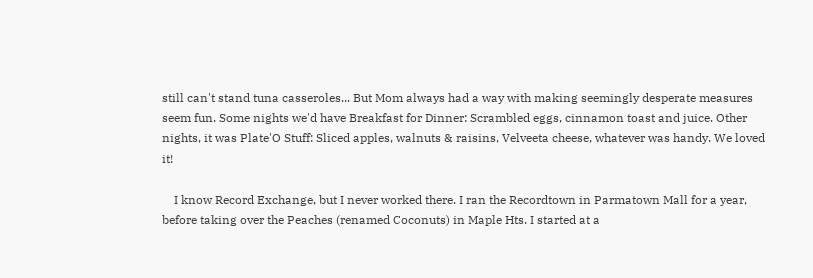still can't stand tuna casseroles... But Mom always had a way with making seemingly desperate measures seem fun. Some nights we'd have Breakfast for Dinner: Scrambled eggs, cinnamon toast and juice. Other nights, it was Plate'O Stuff: Sliced apples, walnuts & raisins, Velveeta cheese, whatever was handy. We loved it!

    I know Record Exchange, but I never worked there. I ran the Recordtown in Parmatown Mall for a year, before taking over the Peaches (renamed Coconuts) in Maple Hts. I started at a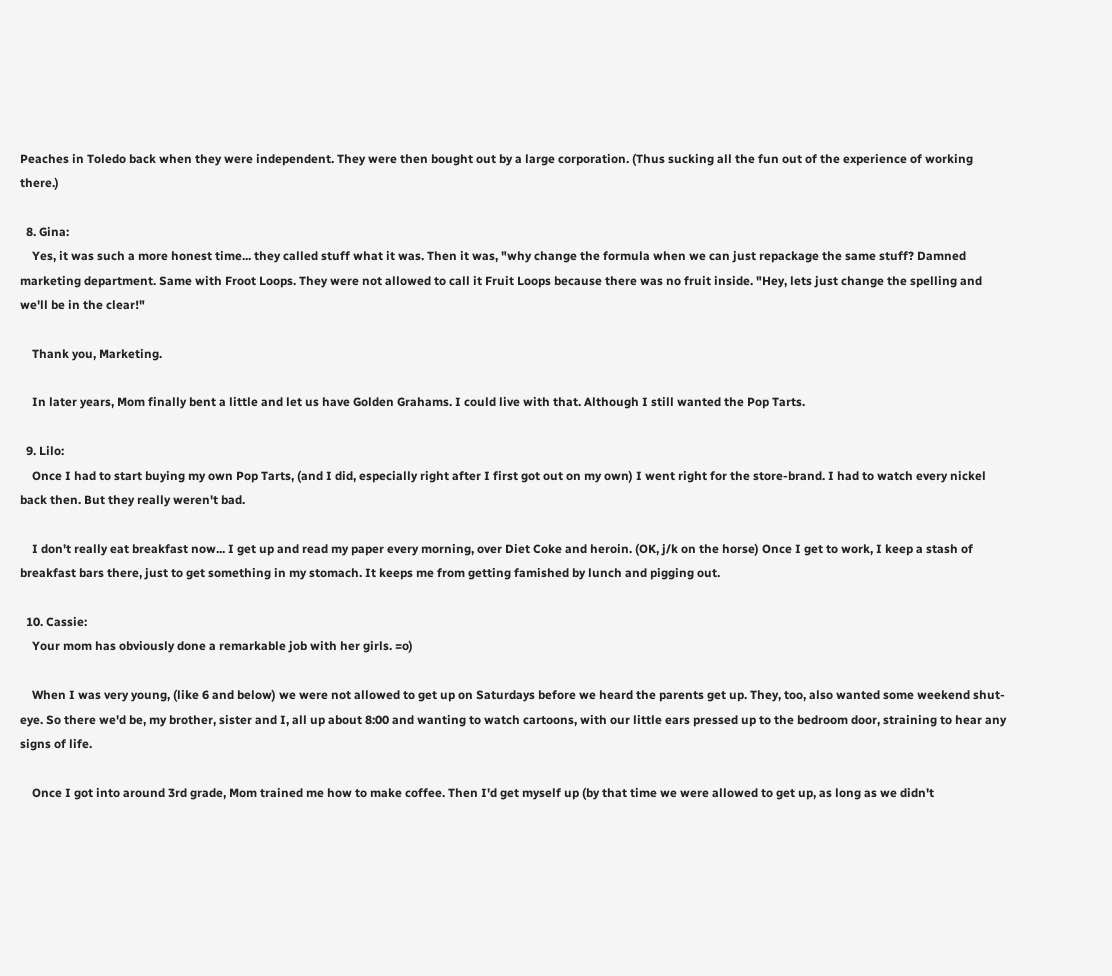Peaches in Toledo back when they were independent. They were then bought out by a large corporation. (Thus sucking all the fun out of the experience of working there.)

  8. Gina:
    Yes, it was such a more honest time... they called stuff what it was. Then it was, "why change the formula when we can just repackage the same stuff? Damned marketing department. Same with Froot Loops. They were not allowed to call it Fruit Loops because there was no fruit inside. "Hey, lets just change the spelling and we'll be in the clear!"

    Thank you, Marketing.

    In later years, Mom finally bent a little and let us have Golden Grahams. I could live with that. Although I still wanted the Pop Tarts.

  9. Lilo:
    Once I had to start buying my own Pop Tarts, (and I did, especially right after I first got out on my own) I went right for the store-brand. I had to watch every nickel back then. But they really weren't bad.

    I don't really eat breakfast now... I get up and read my paper every morning, over Diet Coke and heroin. (OK, j/k on the horse) Once I get to work, I keep a stash of breakfast bars there, just to get something in my stomach. It keeps me from getting famished by lunch and pigging out.

  10. Cassie:
    Your mom has obviously done a remarkable job with her girls. =o)

    When I was very young, (like 6 and below) we were not allowed to get up on Saturdays before we heard the parents get up. They, too, also wanted some weekend shut-eye. So there we'd be, my brother, sister and I, all up about 8:00 and wanting to watch cartoons, with our little ears pressed up to the bedroom door, straining to hear any signs of life.

    Once I got into around 3rd grade, Mom trained me how to make coffee. Then I'd get myself up (by that time we were allowed to get up, as long as we didn't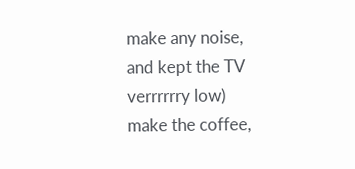make any noise, and kept the TV verrrrrry low) make the coffee,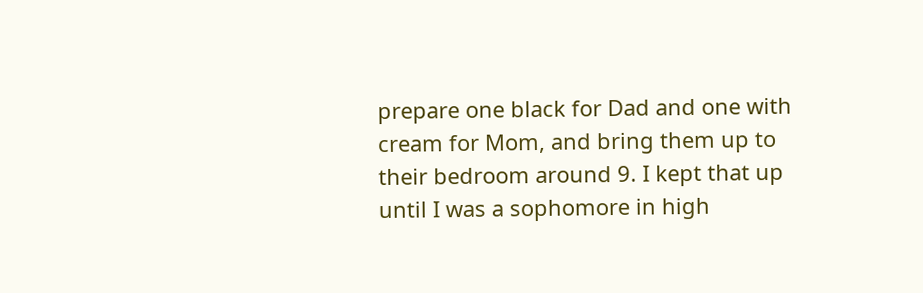prepare one black for Dad and one with cream for Mom, and bring them up to their bedroom around 9. I kept that up until I was a sophomore in high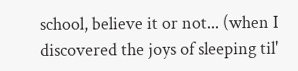school, believe it or not... (when I discovered the joys of sleeping til'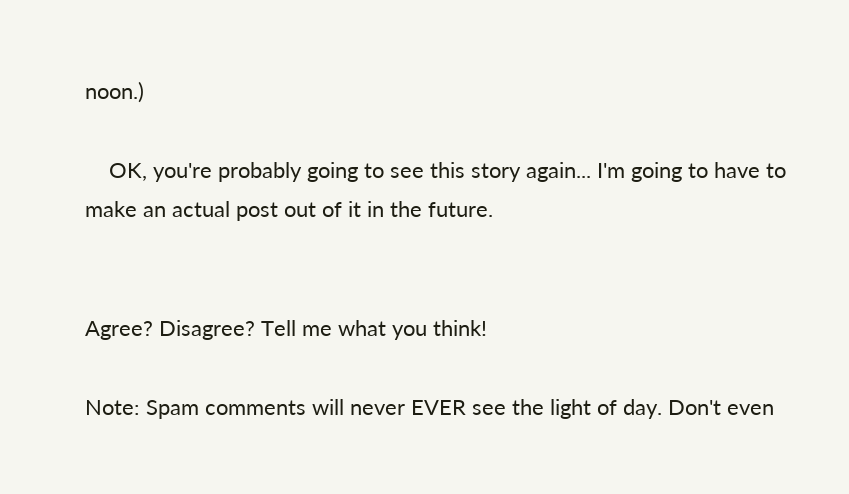noon.)

    OK, you're probably going to see this story again... I'm going to have to make an actual post out of it in the future.


Agree? Disagree? Tell me what you think!

Note: Spam comments will never EVER see the light of day. Don't even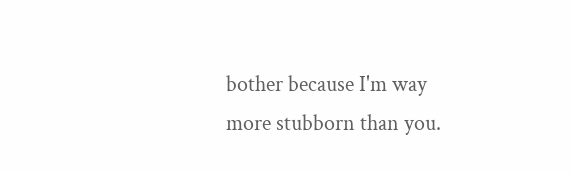bother because I'm way more stubborn than you.